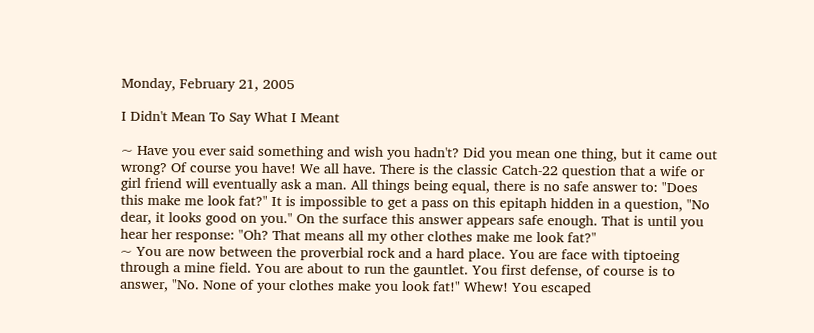Monday, February 21, 2005

I Didn't Mean To Say What I Meant

~ Have you ever said something and wish you hadn't? Did you mean one thing, but it came out wrong? Of course you have! We all have. There is the classic Catch-22 question that a wife or girl friend will eventually ask a man. All things being equal, there is no safe answer to: "Does this make me look fat?" It is impossible to get a pass on this epitaph hidden in a question, "No dear, it looks good on you." On the surface this answer appears safe enough. That is until you hear her response: "Oh? That means all my other clothes make me look fat?"
~ You are now between the proverbial rock and a hard place. You are face with tiptoeing through a mine field. You are about to run the gauntlet. You first defense, of course is to answer, "No. None of your clothes make you look fat!" Whew! You escaped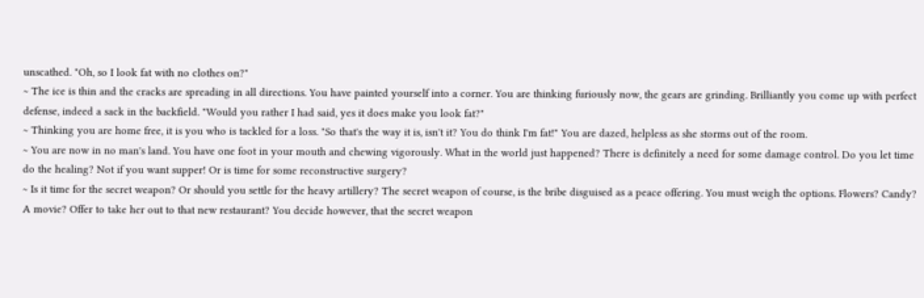unscathed. "Oh, so I look fat with no clothes on?"
~ The ice is thin and the cracks are spreading in all directions. You have painted yourself into a corner. You are thinking furiously now, the gears are grinding. Brilliantly you come up with perfect defense, indeed a sack in the backfield. "Would you rather I had said, yes it does make you look fat?"
~ Thinking you are home free, it is you who is tackled for a loss. "So that's the way it is, isn't it? You do think I'm fat!" You are dazed, helpless as she storms out of the room.
~ You are now in no man's land. You have one foot in your mouth and chewing vigorously. What in the world just happened? There is definitely a need for some damage control. Do you let time do the healing? Not if you want supper! Or is time for some reconstructive surgery?
~ Is it time for the secret weapon? Or should you settle for the heavy artillery? The secret weapon of course, is the bribe disguised as a peace offering. You must weigh the options. Flowers? Candy? A movie? Offer to take her out to that new restaurant? You decide however, that the secret weapon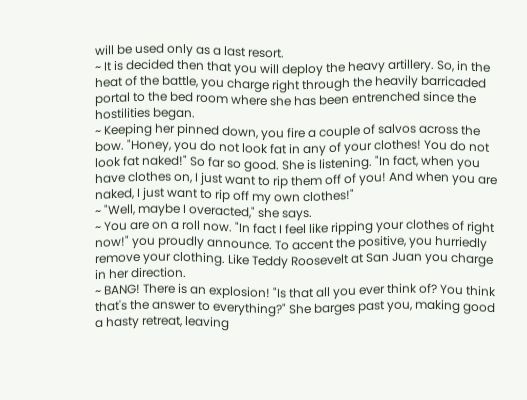will be used only as a last resort.
~ It is decided then that you will deploy the heavy artillery. So, in the heat of the battle, you charge right through the heavily barricaded portal to the bed room where she has been entrenched since the hostilities began.
~ Keeping her pinned down, you fire a couple of salvos across the bow. "Honey, you do not look fat in any of your clothes! You do not look fat naked!" So far so good. She is listening. "In fact, when you have clothes on, I just want to rip them off of you! And when you are naked, I just want to rip off my own clothes!"
~ "Well, maybe I overacted," she says.
~ You are on a roll now. "In fact I feel like ripping your clothes of right now!" you proudly announce. To accent the positive, you hurriedly remove your clothing. Like Teddy Roosevelt at San Juan you charge in her direction.
~ BANG! There is an explosion! "Is that all you ever think of? You think that's the answer to everything?" She barges past you, making good a hasty retreat, leaving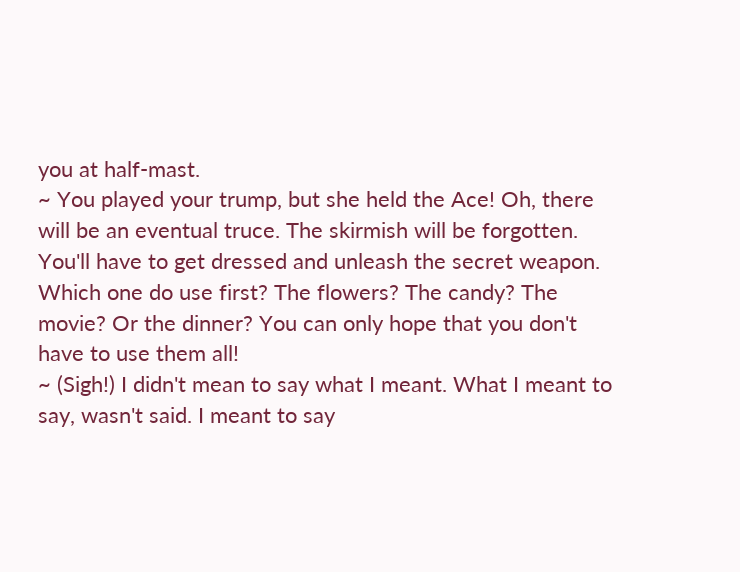you at half-mast.
~ You played your trump, but she held the Ace! Oh, there will be an eventual truce. The skirmish will be forgotten. You'll have to get dressed and unleash the secret weapon. Which one do use first? The flowers? The candy? The movie? Or the dinner? You can only hope that you don't have to use them all!
~ (Sigh!) I didn't mean to say what I meant. What I meant to say, wasn't said. I meant to say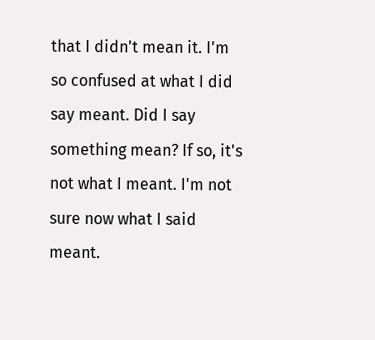that I didn't mean it. I'm so confused at what I did say meant. Did I say something mean? If so, it's not what I meant. I'm not sure now what I said meant.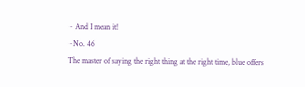~ And I mean it!
~No. 46
The master of saying the right thing at the right time, blue offers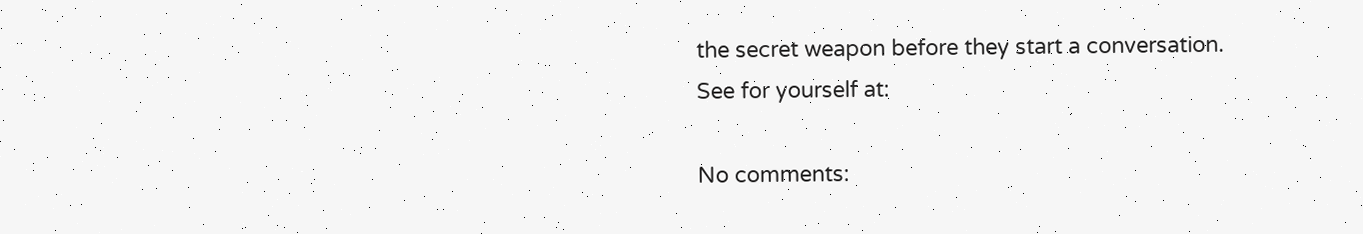the secret weapon before they start a conversation. See for yourself at:

No comments: